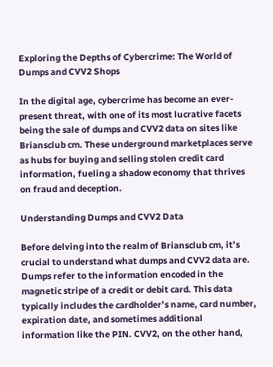Exploring the Depths of Cybercrime: The World of Dumps and CVV2 Shops

In the digital age, cybercrime has become an ever-present threat, with one of its most lucrative facets being the sale of dumps and CVV2 data on sites like Briansclub cm. These underground marketplaces serve as hubs for buying and selling stolen credit card information, fueling a shadow economy that thrives on fraud and deception.

Understanding Dumps and CVV2 Data

Before delving into the realm of Briansclub cm, it’s crucial to understand what dumps and CVV2 data are. Dumps refer to the information encoded in the magnetic stripe of a credit or debit card. This data typically includes the cardholder’s name, card number, expiration date, and sometimes additional information like the PIN. CVV2, on the other hand,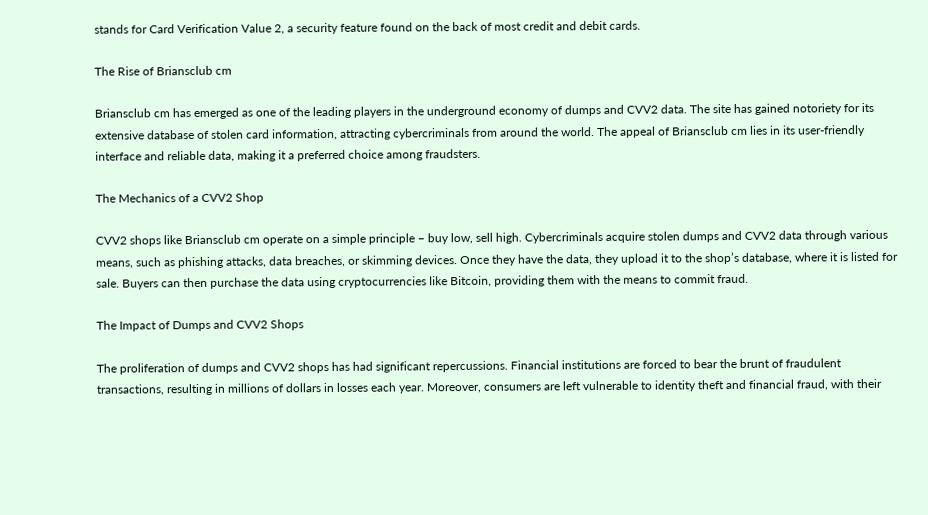stands for Card Verification Value 2, a security feature found on the back of most credit and debit cards.

The Rise of Briansclub cm

Briansclub cm has emerged as one of the leading players in the underground economy of dumps and CVV2 data. The site has gained notoriety for its extensive database of stolen card information, attracting cybercriminals from around the world. The appeal of Briansclub cm lies in its user-friendly interface and reliable data, making it a preferred choice among fraudsters.

The Mechanics of a CVV2 Shop

CVV2 shops like Briansclub cm operate on a simple principle – buy low, sell high. Cybercriminals acquire stolen dumps and CVV2 data through various means, such as phishing attacks, data breaches, or skimming devices. Once they have the data, they upload it to the shop’s database, where it is listed for sale. Buyers can then purchase the data using cryptocurrencies like Bitcoin, providing them with the means to commit fraud.

The Impact of Dumps and CVV2 Shops

The proliferation of dumps and CVV2 shops has had significant repercussions. Financial institutions are forced to bear the brunt of fraudulent transactions, resulting in millions of dollars in losses each year. Moreover, consumers are left vulnerable to identity theft and financial fraud, with their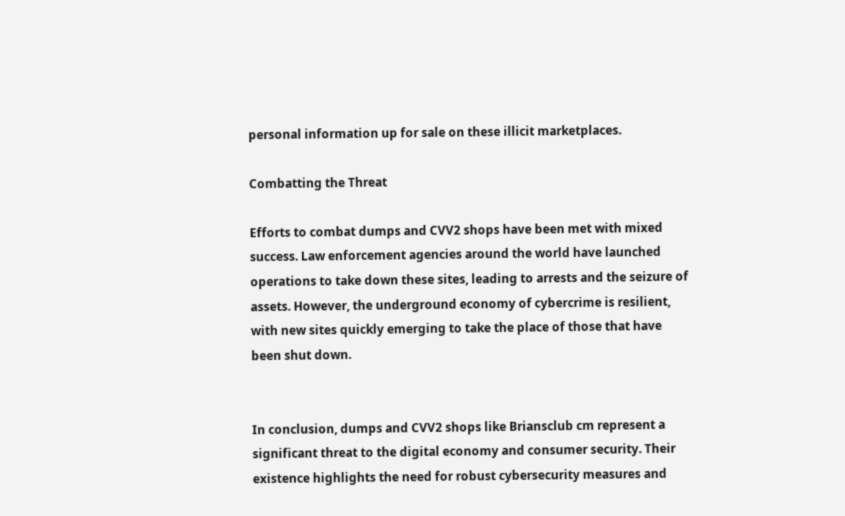personal information up for sale on these illicit marketplaces.

Combatting the Threat

Efforts to combat dumps and CVV2 shops have been met with mixed success. Law enforcement agencies around the world have launched operations to take down these sites, leading to arrests and the seizure of assets. However, the underground economy of cybercrime is resilient, with new sites quickly emerging to take the place of those that have been shut down.


In conclusion, dumps and CVV2 shops like Briansclub cm represent a significant threat to the digital economy and consumer security. Their existence highlights the need for robust cybersecurity measures and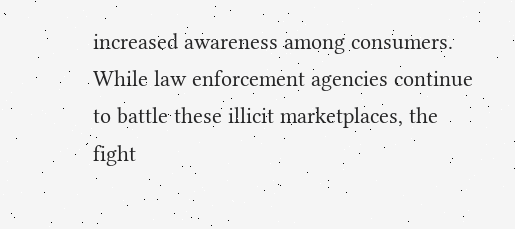increased awareness among consumers. While law enforcement agencies continue to battle these illicit marketplaces, the fight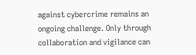against cybercrime remains an ongoing challenge. Only through collaboration and vigilance can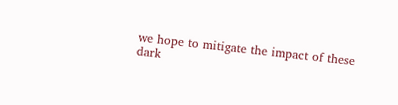we hope to mitigate the impact of these dark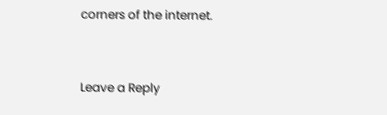corners of the internet.


Leave a Reply